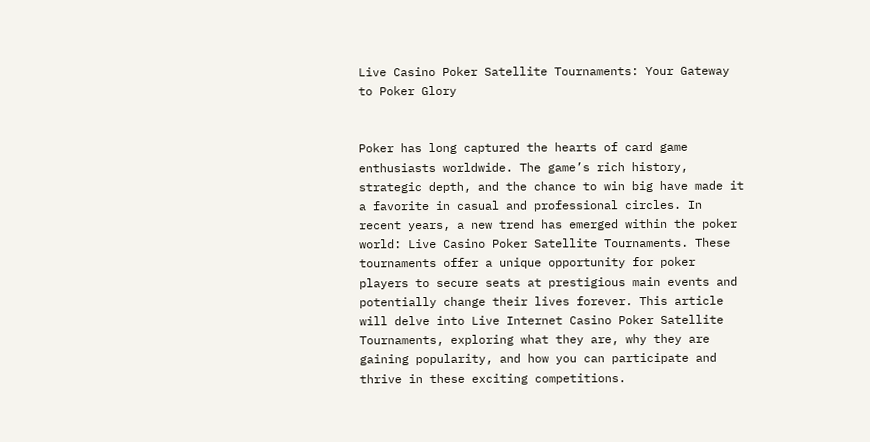Live Casino Poker Satellite Tournaments: Your Gateway to Poker Glory


Poker has long captured the hearts of card game enthusiasts worldwide. The game’s rich history, strategic depth, and the chance to win big have made it a favorite in casual and professional circles. In recent years, a new trend has emerged within the poker world: Live Casino Poker Satellite Tournaments. These tournaments offer a unique opportunity for poker players to secure seats at prestigious main events and potentially change their lives forever. This article will delve into Live Internet Casino Poker Satellite Tournaments, exploring what they are, why they are gaining popularity, and how you can participate and thrive in these exciting competitions.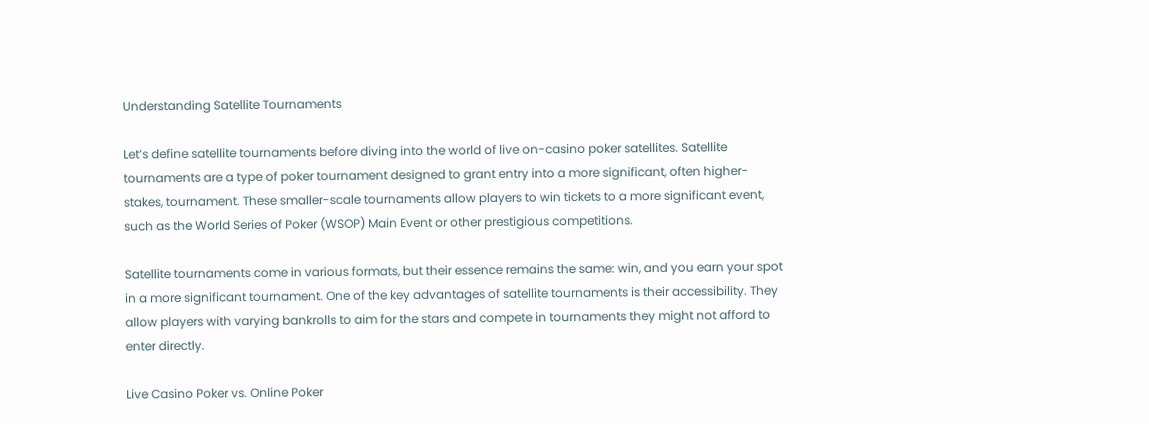Understanding Satellite Tournaments

Let’s define satellite tournaments before diving into the world of live on-casino poker satellites. Satellite tournaments are a type of poker tournament designed to grant entry into a more significant, often higher-stakes, tournament. These smaller-scale tournaments allow players to win tickets to a more significant event, such as the World Series of Poker (WSOP) Main Event or other prestigious competitions.

Satellite tournaments come in various formats, but their essence remains the same: win, and you earn your spot in a more significant tournament. One of the key advantages of satellite tournaments is their accessibility. They allow players with varying bankrolls to aim for the stars and compete in tournaments they might not afford to enter directly.

Live Casino Poker vs. Online Poker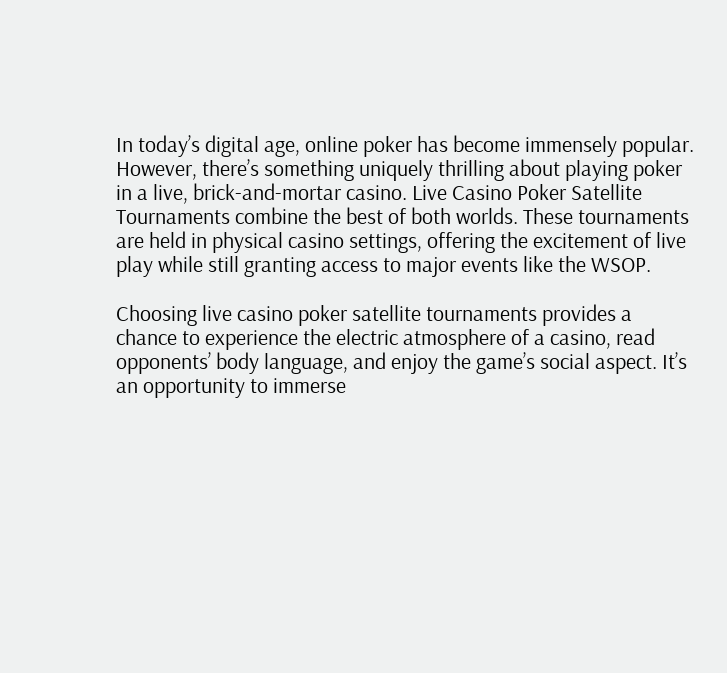In today’s digital age, online poker has become immensely popular. However, there’s something uniquely thrilling about playing poker in a live, brick-and-mortar casino. Live Casino Poker Satellite Tournaments combine the best of both worlds. These tournaments are held in physical casino settings, offering the excitement of live play while still granting access to major events like the WSOP.

Choosing live casino poker satellite tournaments provides a chance to experience the electric atmosphere of a casino, read opponents’ body language, and enjoy the game’s social aspect. It’s an opportunity to immerse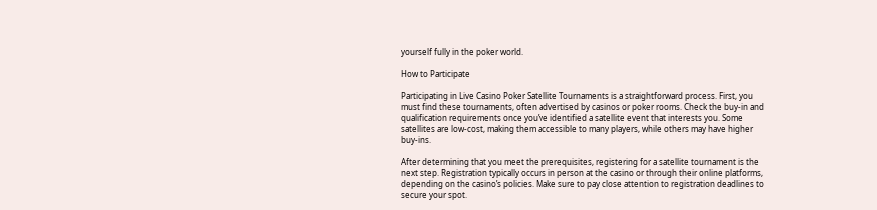yourself fully in the poker world.

How to Participate

Participating in Live Casino Poker Satellite Tournaments is a straightforward process. First, you must find these tournaments, often advertised by casinos or poker rooms. Check the buy-in and qualification requirements once you’ve identified a satellite event that interests you. Some satellites are low-cost, making them accessible to many players, while others may have higher buy-ins.

After determining that you meet the prerequisites, registering for a satellite tournament is the next step. Registration typically occurs in person at the casino or through their online platforms, depending on the casino’s policies. Make sure to pay close attention to registration deadlines to secure your spot.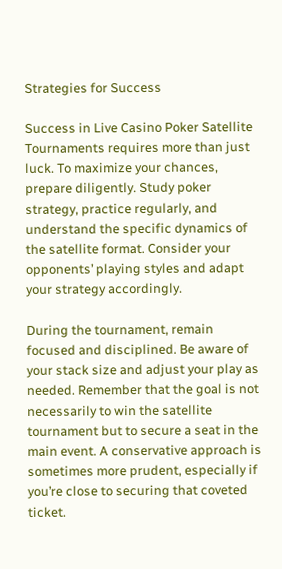Strategies for Success

Success in Live Casino Poker Satellite Tournaments requires more than just luck. To maximize your chances, prepare diligently. Study poker strategy, practice regularly, and understand the specific dynamics of the satellite format. Consider your opponents’ playing styles and adapt your strategy accordingly.

During the tournament, remain focused and disciplined. Be aware of your stack size and adjust your play as needed. Remember that the goal is not necessarily to win the satellite tournament but to secure a seat in the main event. A conservative approach is sometimes more prudent, especially if you’re close to securing that coveted ticket.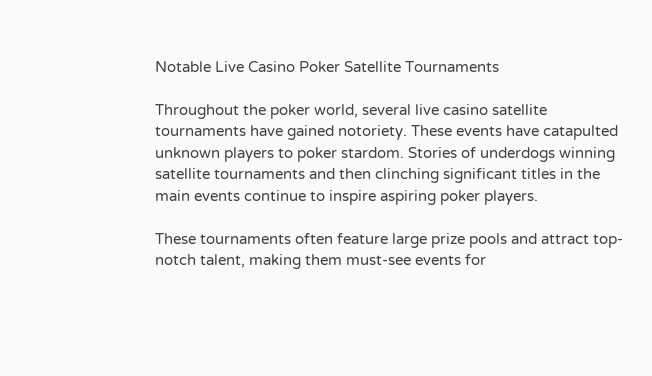Notable Live Casino Poker Satellite Tournaments

Throughout the poker world, several live casino satellite tournaments have gained notoriety. These events have catapulted unknown players to poker stardom. Stories of underdogs winning satellite tournaments and then clinching significant titles in the main events continue to inspire aspiring poker players.

These tournaments often feature large prize pools and attract top-notch talent, making them must-see events for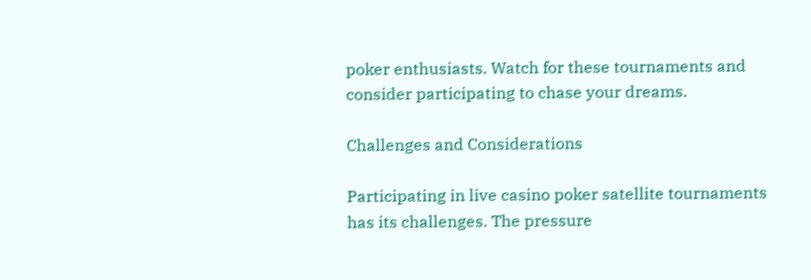poker enthusiasts. Watch for these tournaments and consider participating to chase your dreams.

Challenges and Considerations

Participating in live casino poker satellite tournaments has its challenges. The pressure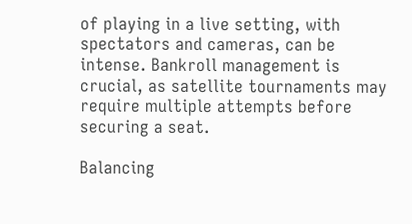of playing in a live setting, with spectators and cameras, can be intense. Bankroll management is crucial, as satellite tournaments may require multiple attempts before securing a seat.

Balancing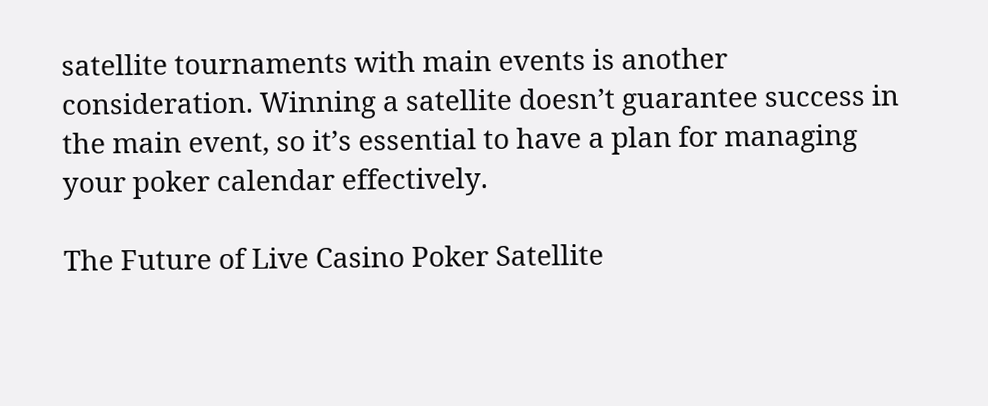satellite tournaments with main events is another consideration. Winning a satellite doesn’t guarantee success in the main event, so it’s essential to have a plan for managing your poker calendar effectively.

The Future of Live Casino Poker Satellite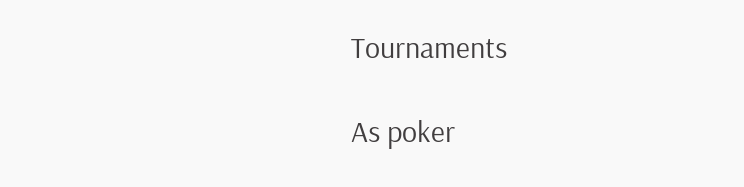Tournaments

As poker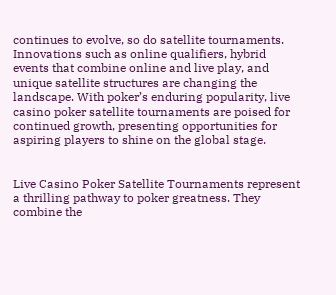continues to evolve, so do satellite tournaments. Innovations such as online qualifiers, hybrid events that combine online and live play, and unique satellite structures are changing the landscape. With poker’s enduring popularity, live casino poker satellite tournaments are poised for continued growth, presenting opportunities for aspiring players to shine on the global stage.


Live Casino Poker Satellite Tournaments represent a thrilling pathway to poker greatness. They combine the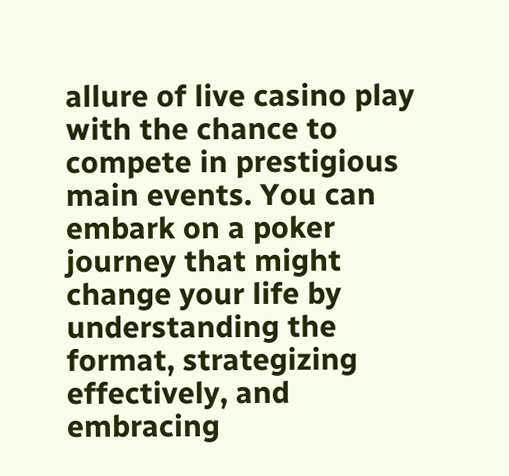allure of live casino play with the chance to compete in prestigious main events. You can embark on a poker journey that might change your life by understanding the format, strategizing effectively, and embracing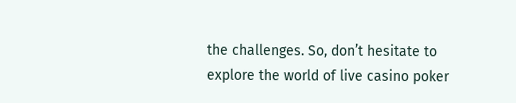the challenges. So, don’t hesitate to explore the world of live casino poker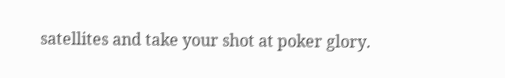satellites and take your shot at poker glory.